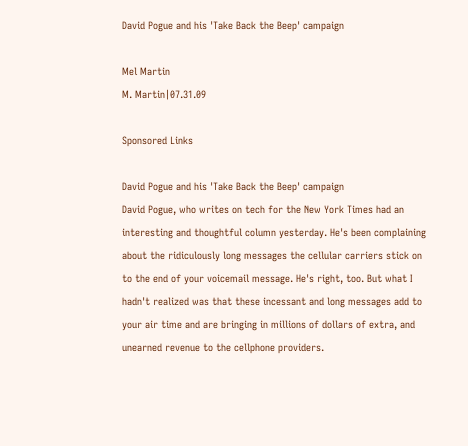David Pogue and his 'Take Back the Beep' campaign

Mel Martin
M. Martin|07.31.09

Sponsored Links

David Pogue and his 'Take Back the Beep' campaign
David Pogue, who writes on tech for the New York Times had an interesting and thoughtful column yesterday. He's been complaining about the ridiculously long messages the cellular carriers stick on to the end of your voicemail message. He's right, too. But what I hadn't realized was that these incessant and long messages add to your air time and are bringing in millions of dollars of extra, and unearned revenue to the cellphone providers.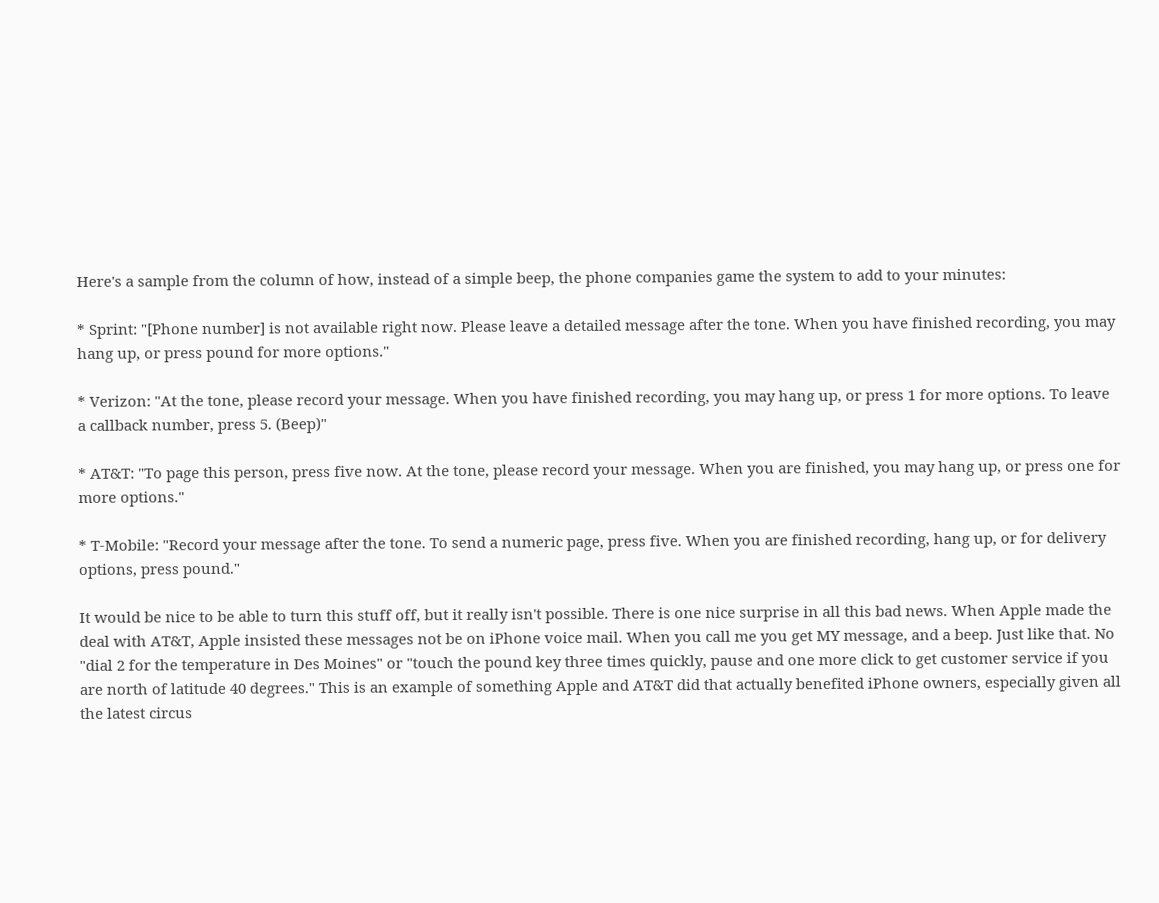Here's a sample from the column of how, instead of a simple beep, the phone companies game the system to add to your minutes:

* Sprint: "[Phone number] is not available right now. Please leave a detailed message after the tone. When you have finished recording, you may hang up, or press pound for more options."

* Verizon: "At the tone, please record your message. When you have finished recording, you may hang up, or press 1 for more options. To leave a callback number, press 5. (Beep)"

* AT&T: "To page this person, press five now. At the tone, please record your message. When you are finished, you may hang up, or press one for more options."

* T-Mobile: "Record your message after the tone. To send a numeric page, press five. When you are finished recording, hang up, or for delivery options, press pound."

It would be nice to be able to turn this stuff off, but it really isn't possible. There is one nice surprise in all this bad news. When Apple made the deal with AT&T, Apple insisted these messages not be on iPhone voice mail. When you call me you get MY message, and a beep. Just like that. No "dial 2 for the temperature in Des Moines" or "touch the pound key three times quickly, pause and one more click to get customer service if you are north of latitude 40 degrees." This is an example of something Apple and AT&T did that actually benefited iPhone owners, especially given all the latest circus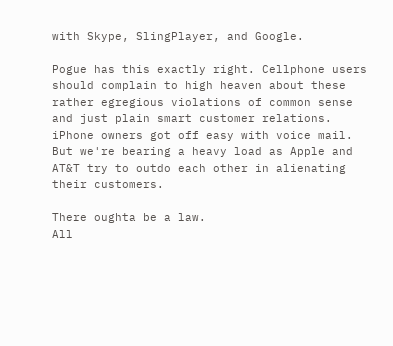with Skype, SlingPlayer, and Google.

Pogue has this exactly right. Cellphone users should complain to high heaven about these rather egregious violations of common sense and just plain smart customer relations. iPhone owners got off easy with voice mail. But we're bearing a heavy load as Apple and AT&T try to outdo each other in alienating their customers.

There oughta be a law.
All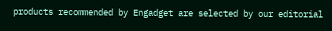products recommended by Engadget are selected by our editorial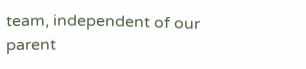team, independent of our parent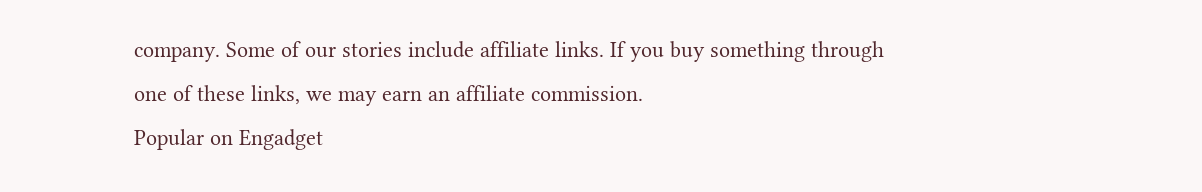company. Some of our stories include affiliate links. If you buy something through one of these links, we may earn an affiliate commission.
Popular on Engadget